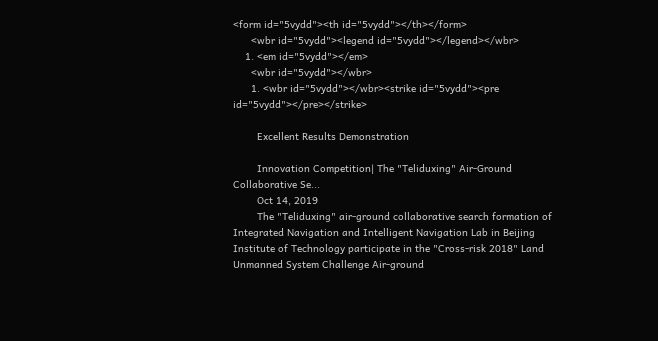<form id="5vydd"><th id="5vydd"></th></form>
      <wbr id="5vydd"><legend id="5vydd"></legend></wbr>
    1. <em id="5vydd"></em>
      <wbr id="5vydd"></wbr>
      1. <wbr id="5vydd"></wbr><strike id="5vydd"><pre id="5vydd"></pre></strike>

        Excellent Results Demonstration

        Innovation Competition| The "Teliduxing" Air-Ground Collaborative Se...
        Oct 14, 2019
        The "Teliduxing" air-ground collaborative search formation of Integrated Navigation and Intelligent Navigation Lab in Beijing Institute of Technology participate in the "Cross-risk 2018" Land Unmanned System Challenge Air-ground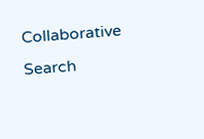Collaborative Search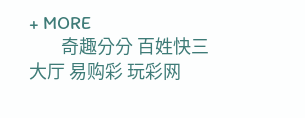+ MORE
        奇趣分分 百姓快三大厅 易购彩 玩彩网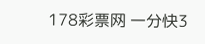178彩票网 一分快3